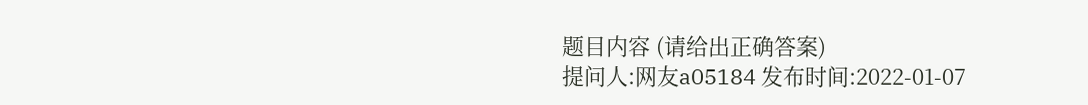题目内容 (请给出正确答案)
提问人:网友a05184 发布时间:2022-01-07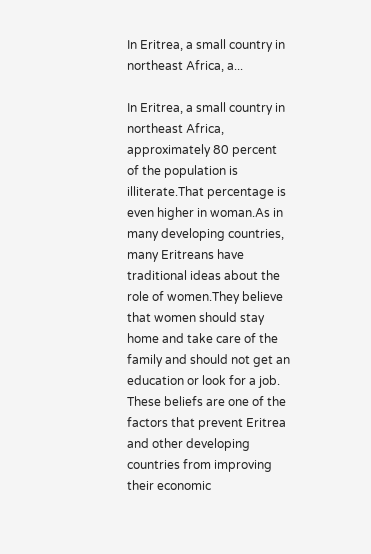In Eritrea, a small country in northeast Africa, a...

In Eritrea, a small country in northeast Africa, approximately 80 percent of the population is illiterate.That percentage is even higher in woman.As in many developing countries, many Eritreans have traditional ideas about the role of women.They believe that women should stay home and take care of the family and should not get an education or look for a job. These beliefs are one of the factors that prevent Eritrea and other developing countries from improving their economic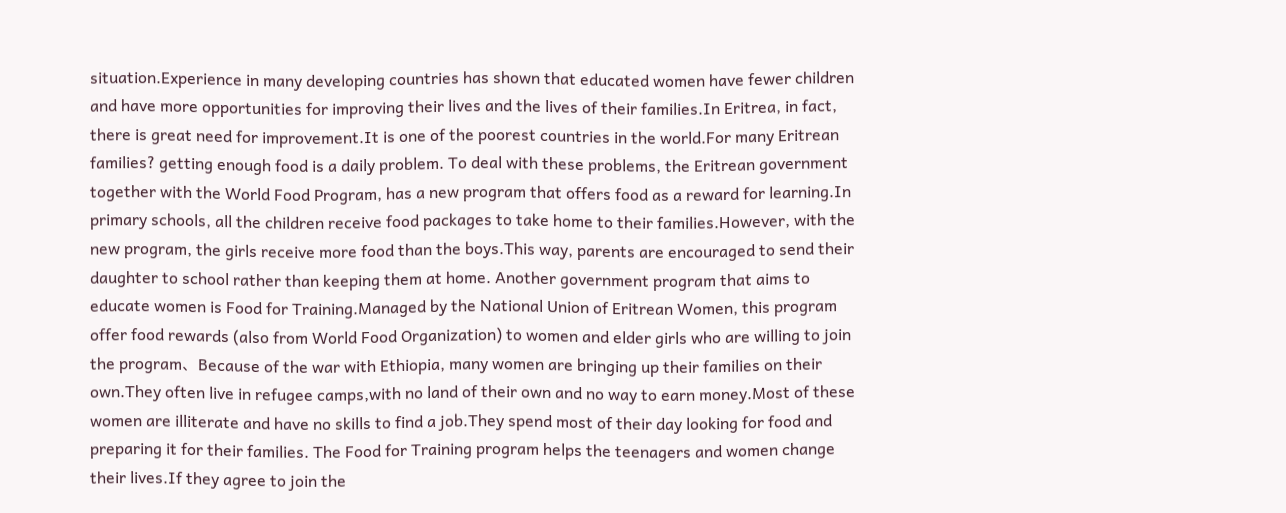situation.Experience in many developing countries has shown that educated women have fewer children and have more opportunities for improving their lives and the lives of their families.In Eritrea, in fact, there is great need for improvement.It is one of the poorest countries in the world.For many Eritrean families? getting enough food is a daily problem. To deal with these problems, the Eritrean government together with the World Food Program, has a new program that offers food as a reward for learning.In primary schools, all the children receive food packages to take home to their families.However, with the new program, the girls receive more food than the boys.This way, parents are encouraged to send their daughter to school rather than keeping them at home. Another government program that aims to educate women is Food for Training.Managed by the National Union of Eritrean Women, this program offer food rewards (also from World Food Organization) to women and elder girls who are willing to join the program、Because of the war with Ethiopia, many women are bringing up their families on their own.They often live in refugee camps,with no land of their own and no way to earn money.Most of these women are illiterate and have no skills to find a job.They spend most of their day looking for food and preparing it for their families. The Food for Training program helps the teenagers and women change their lives.If they agree to join the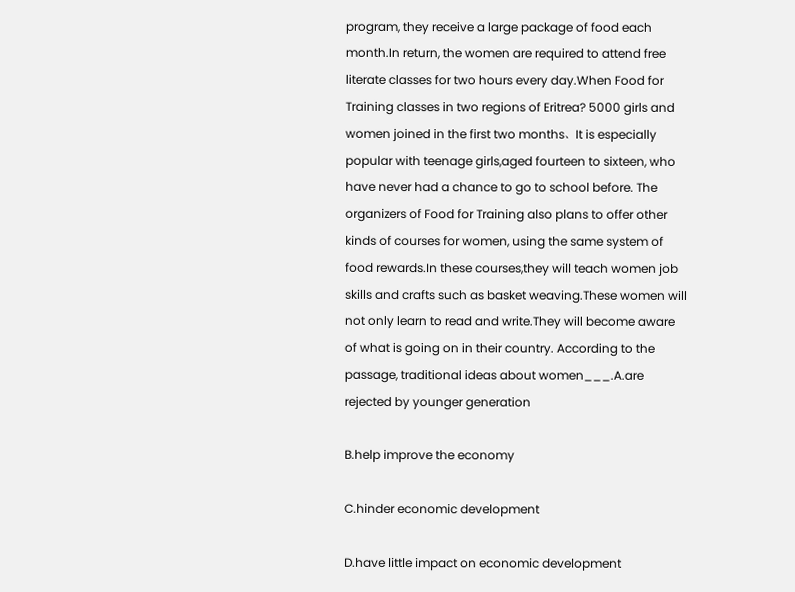program, they receive a large package of food each month.In return, the women are required to attend free literate classes for two hours every day.When Food for Training classes in two regions of Eritrea? 5000 girls and women joined in the first two months、It is especially popular with teenage girls,aged fourteen to sixteen, who have never had a chance to go to school before. The organizers of Food for Training also plans to offer other kinds of courses for women, using the same system of food rewards.In these courses,they will teach women job skills and crafts such as basket weaving.These women will not only learn to read and write.They will become aware of what is going on in their country. According to the passage, traditional ideas about women___.A.are rejected by younger generation

B.help improve the economy

C.hinder economic development

D.have little impact on economic development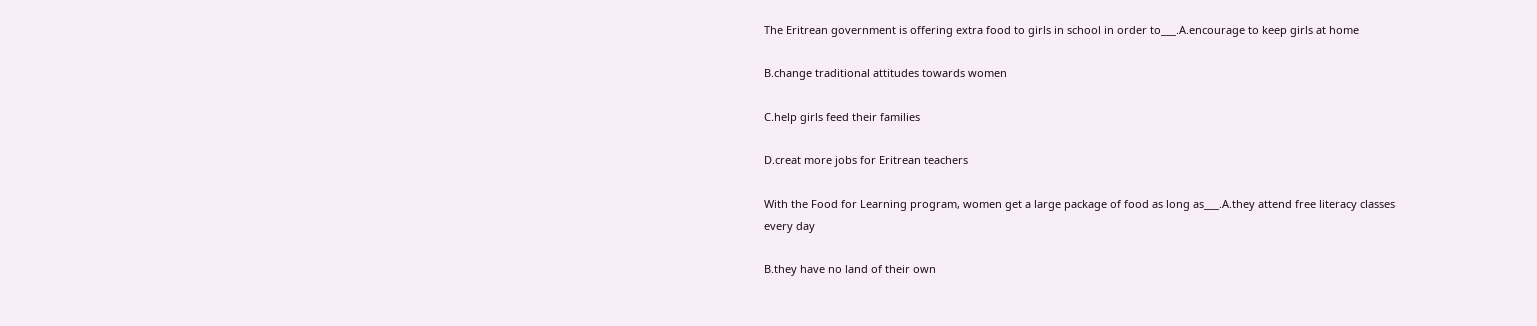The Eritrean government is offering extra food to girls in school in order to___.A.encourage to keep girls at home

B.change traditional attitudes towards women

C.help girls feed their families

D.creat more jobs for Eritrean teachers

With the Food for Learning program, women get a large package of food as long as___.A.they attend free literacy classes every day

B.they have no land of their own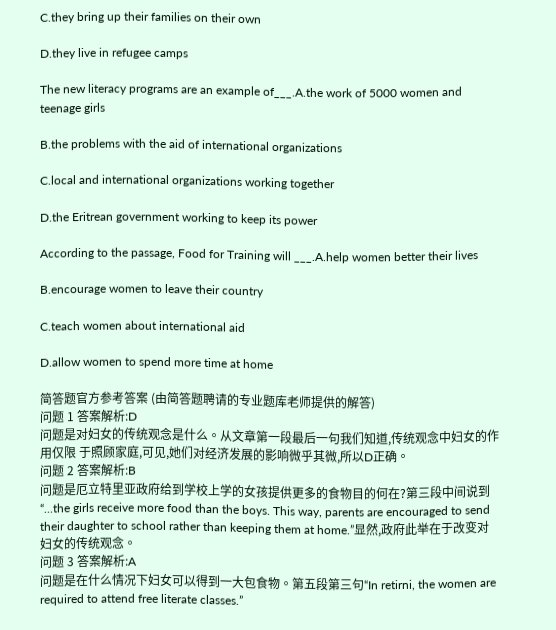C.they bring up their families on their own

D.they live in refugee camps

The new literacy programs are an example of___.A.the work of 5000 women and teenage girls

B.the problems with the aid of international organizations

C.local and international organizations working together

D.the Eritrean government working to keep its power

According to the passage, Food for Training will ___.A.help women better their lives

B.encourage women to leave their country

C.teach women about international aid

D.allow women to spend more time at home

简答题官方参考答案 (由简答题聘请的专业题库老师提供的解答)
问题 1 答案解析:D
问题是对妇女的传统观念是什么。从文章第一段最后一句我们知道,传统观念中妇女的作用仅限 于照顾家庭,可见,她们对经济发展的影响微乎其微,所以D正确。
问题 2 答案解析:B
问题是厄立特里亚政府给到学校上学的女孩提供更多的食物目的何在?第三段中间说到“...the girls receive more food than the boys. This way, parents are encouraged to send their daughter to school rather than keeping them at home.”显然,政府此举在于改变对妇女的传统观念。
问题 3 答案解析:A
问题是在什么情况下妇女可以得到一大包食物。第五段第三句“In retirni, the women are required to attend free literate classes.”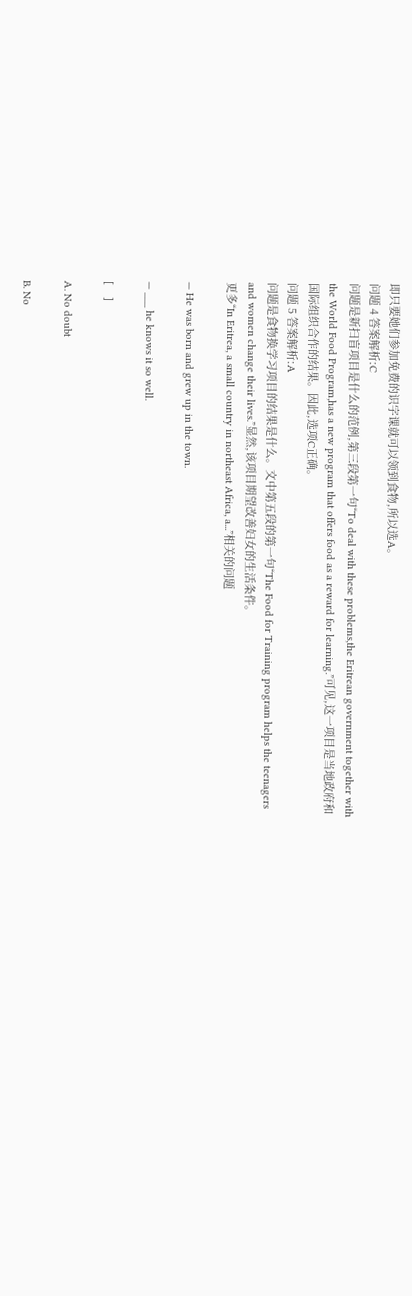即只要她们参加免费的识字课就可以领到食物,所以选A。
问题 4 答案解析:C
问题是新扫盲项目是什么的范例,第三段第一句“To deal with these problems,the Eritrean government together with the World Food Program,has a new program that offers food as a reward for learning.”可见,这一项目是当地政府和国际组织合作的结果。因此,选项C正确。
问题 5 答案解析:A
问题是食物换学习项目的结果是什么。文中第五段的第一句“The Food for Training program helps the teenagers and women change their lives.”显然,该项目期望改善妇女的生活条件。
更多“In Eritrea, a small country in northeast Africa, a...”相关的问题

— He was born and grew up in the town.

— ___ he knows it so well.

[    ]

A. No doubt

B. No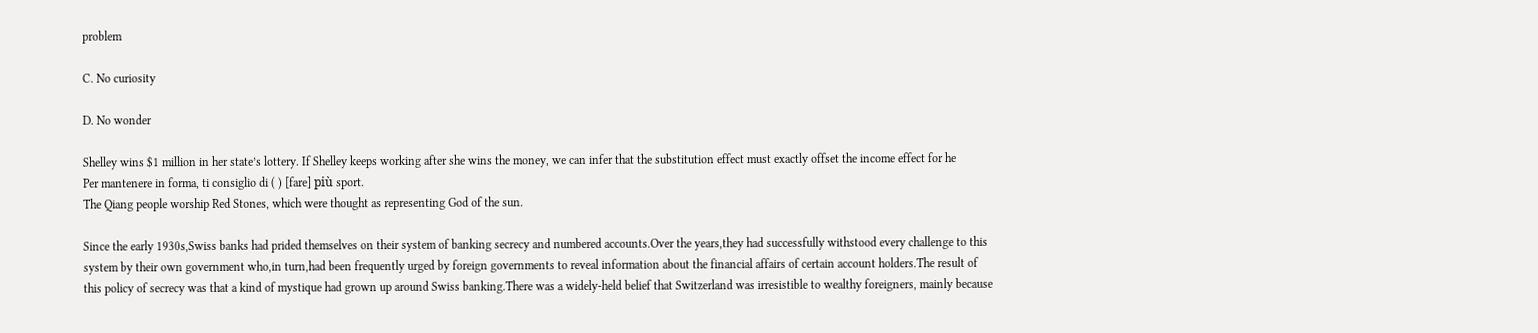problem

C. No curiosity

D. No wonder

Shelley wins $1 million in her state’s lottery. If Shelley keeps working after she wins the money, we can infer that the substitution effect must exactly offset the income effect for he
Per mantenere in forma, ti consiglio di ( ) [fare] più sport.
The Qiang people worship Red Stones, which were thought as representing God of the sun.

Since the early 1930s,Swiss banks had prided themselves on their system of banking secrecy and numbered accounts.Over the years,they had successfully withstood every challenge to this system by their own government who,in turn,had been frequently urged by foreign governments to reveal information about the financial affairs of certain account holders.The result of this policy of secrecy was that a kind of mystique had grown up around Swiss banking.There was a widely-held belief that Switzerland was irresistible to wealthy foreigners, mainly because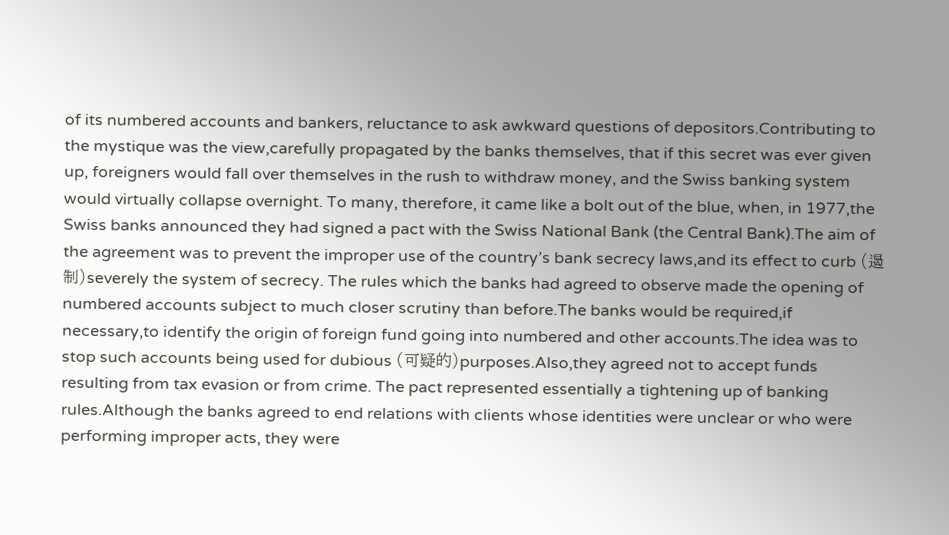of its numbered accounts and bankers, reluctance to ask awkward questions of depositors.Contributing to the mystique was the view,carefully propagated by the banks themselves, that if this secret was ever given up, foreigners would fall over themselves in the rush to withdraw money, and the Swiss banking system would virtually collapse overnight. To many, therefore, it came like a bolt out of the blue, when, in 1977,the Swiss banks announced they had signed a pact with the Swiss National Bank (the Central Bank).The aim of the agreement was to prevent the improper use of the country’s bank secrecy laws,and its effect to curb (遏制)severely the system of secrecy. The rules which the banks had agreed to observe made the opening of numbered accounts subject to much closer scrutiny than before.The banks would be required,if necessary,to identify the origin of foreign fund going into numbered and other accounts.The idea was to stop such accounts being used for dubious (可疑的)purposes.Also,they agreed not to accept funds resulting from tax evasion or from crime. The pact represented essentially a tightening up of banking rules.Although the banks agreed to end relations with clients whose identities were unclear or who were performing improper acts, they were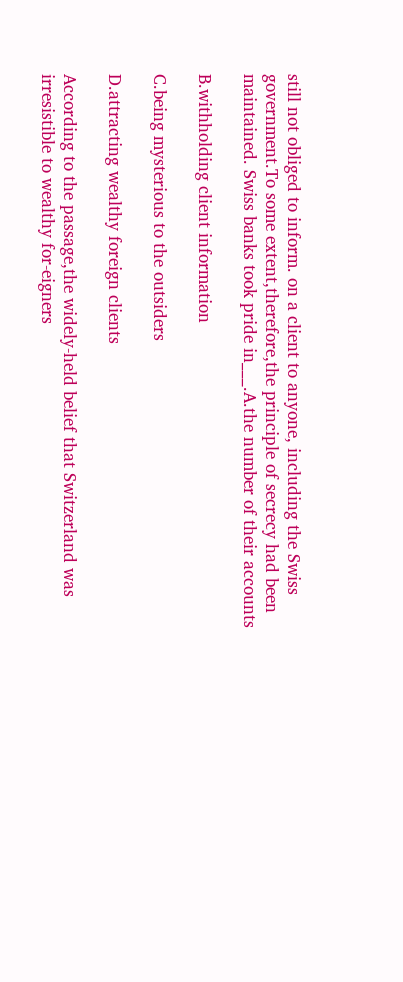still not obliged to inform. on a client to anyone, including the Swiss government.To some extent,therefore,the principle of secrecy had been maintained. Swiss banks took pride in___.A.the number of their accounts

B.withholding client information

C.being mysterious to the outsiders

D.attracting wealthy foreign clients

According to the passage,the widely-held belief that Switzerland was irresistible to wealthy for-eigners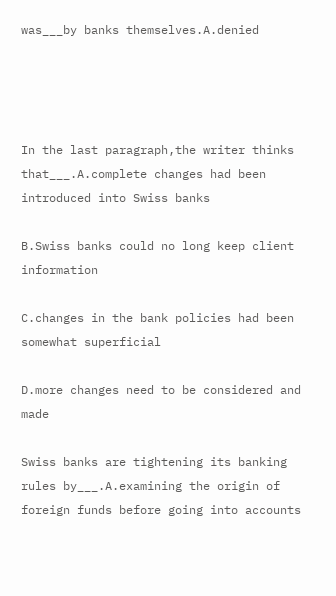was___by banks themselves.A.denied




In the last paragraph,the writer thinks that___.A.complete changes had been introduced into Swiss banks

B.Swiss banks could no long keep client information

C.changes in the bank policies had been somewhat superficial

D.more changes need to be considered and made

Swiss banks are tightening its banking rules by___.A.examining the origin of foreign funds before going into accounts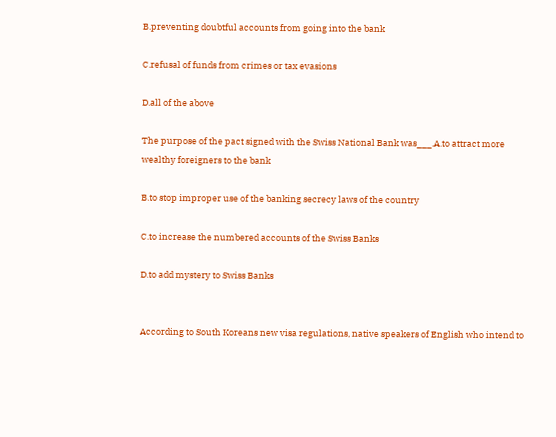B.preventing doubtful accounts from going into the bank

C.refusal of funds from crimes or tax evasions

D.all of the above

The purpose of the pact signed with the Swiss National Bank was___.A.to attract more wealthy foreigners to the bank

B.to stop improper use of the banking secrecy laws of the country

C.to increase the numbered accounts of the Swiss Banks

D.to add mystery to Swiss Banks


According to South Koreans new visa regulations, native speakers of English who intend to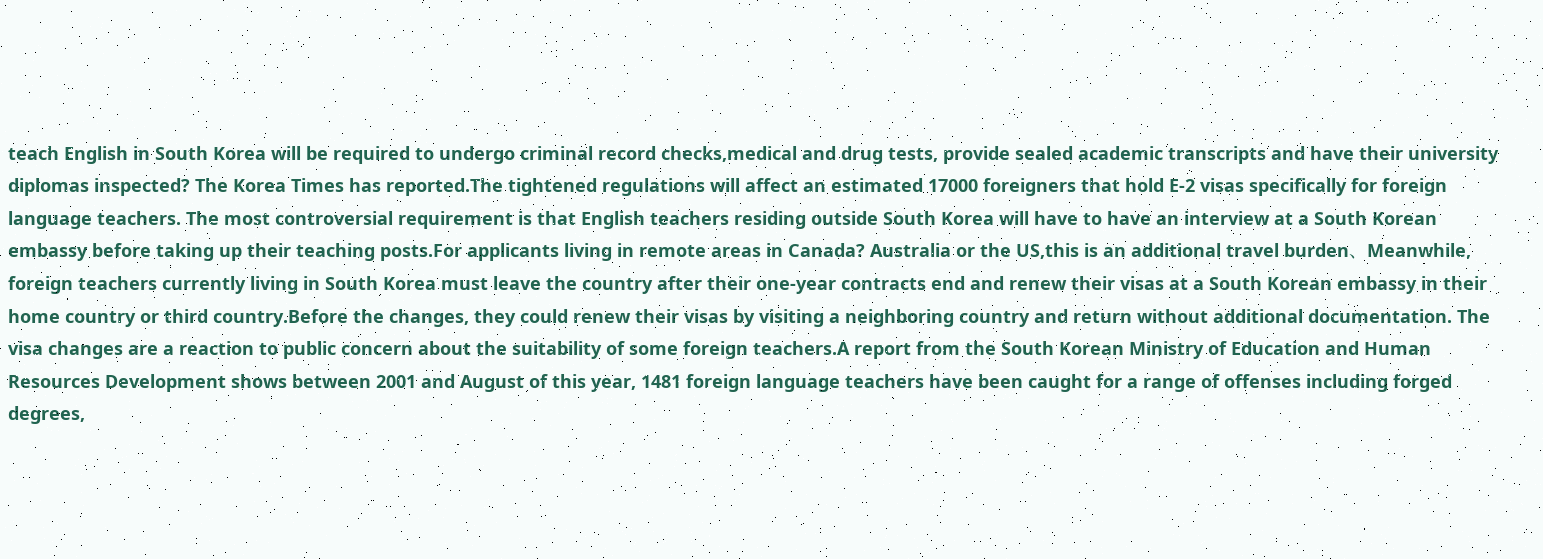teach English in South Korea will be required to undergo criminal record checks,medical and drug tests, provide sealed academic transcripts and have their university diplomas inspected? The Korea Times has reported.The tightened regulations will affect an estimated 17000 foreigners that hold E-2 visas specifically for foreign language teachers. The most controversial requirement is that English teachers residing outside South Korea will have to have an interview at a South Korean embassy before taking up their teaching posts.For applicants living in remote areas in Canada? Australia or the US,this is an additional travel burden、Meanwhile, foreign teachers currently living in South Korea must leave the country after their one-year contracts end and renew their visas at a South Korean embassy in their home country or third country.Before the changes, they could renew their visas by visiting a neighboring country and return without additional documentation. The visa changes are a reaction to public concern about the suitability of some foreign teachers.A report from the South Korean Ministry of Education and Human Resources Development shows between 2001 and August of this year, 1481 foreign language teachers have been caught for a range of offenses including forged degrees,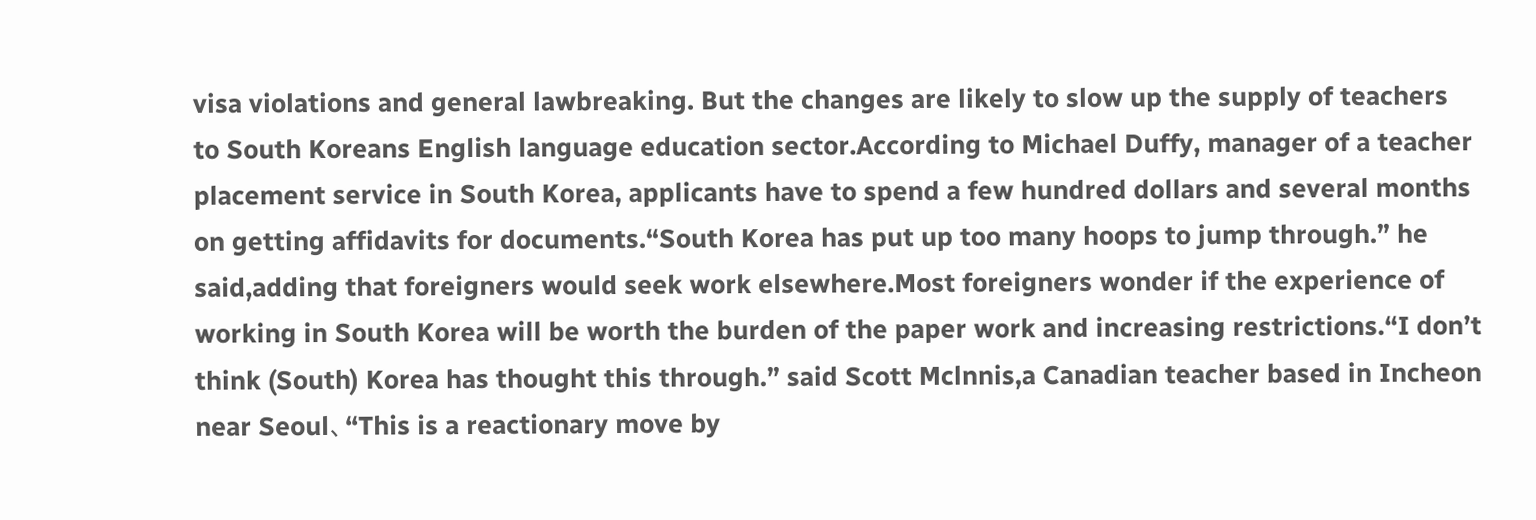visa violations and general lawbreaking. But the changes are likely to slow up the supply of teachers to South Koreans English language education sector.According to Michael Duffy, manager of a teacher placement service in South Korea, applicants have to spend a few hundred dollars and several months on getting affidavits for documents.“South Korea has put up too many hoops to jump through.” he said,adding that foreigners would seek work elsewhere.Most foreigners wonder if the experience of working in South Korea will be worth the burden of the paper work and increasing restrictions.“I don’t think (South) Korea has thought this through.” said Scott Mclnnis,a Canadian teacher based in Incheon near Seoul、“This is a reactionary move by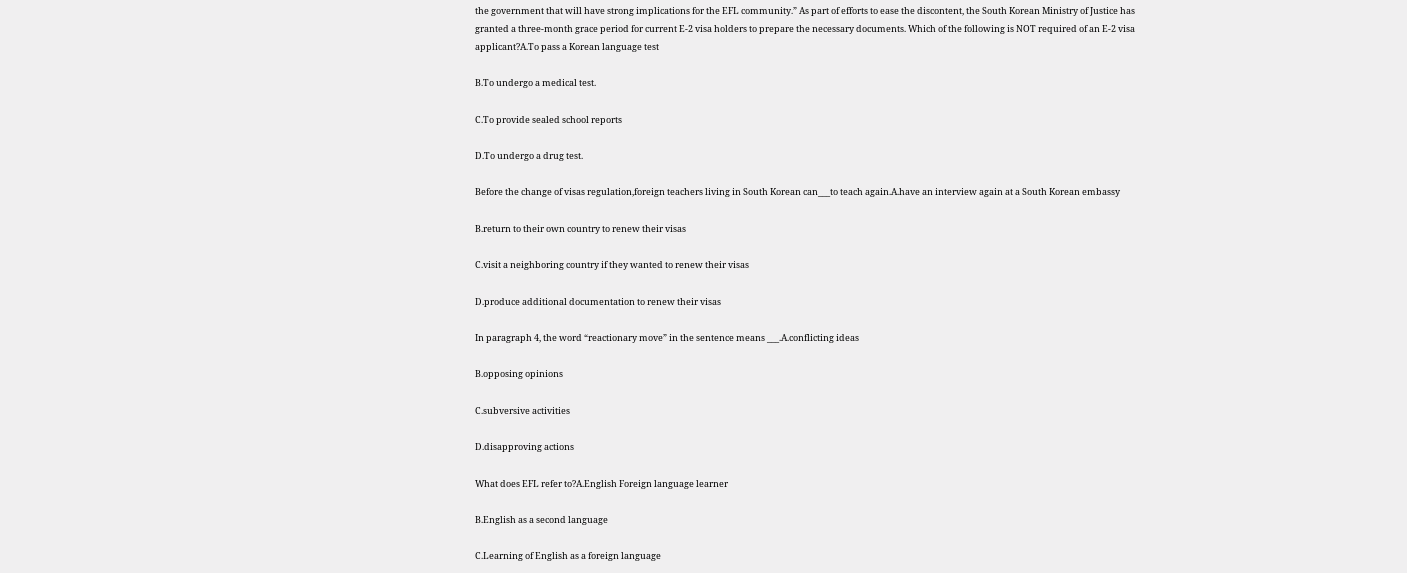the government that will have strong implications for the EFL community.” As part of efforts to ease the discontent, the South Korean Ministry of Justice has granted a three-month grace period for current E-2 visa holders to prepare the necessary documents. Which of the following is NOT required of an E-2 visa applicant?A.To pass a Korean language test

B.To undergo a medical test.

C.To provide sealed school reports

D.To undergo a drug test.

Before the change of visas regulation,foreign teachers living in South Korean can___to teach again.A.have an interview again at a South Korean embassy

B.return to their own country to renew their visas

C.visit a neighboring country if they wanted to renew their visas

D.produce additional documentation to renew their visas

In paragraph 4, the word “reactionary move” in the sentence means ___.A.conflicting ideas

B.opposing opinions

C.subversive activities

D.disapproving actions

What does EFL refer to?A.English Foreign language learner

B.English as a second language

C.Learning of English as a foreign language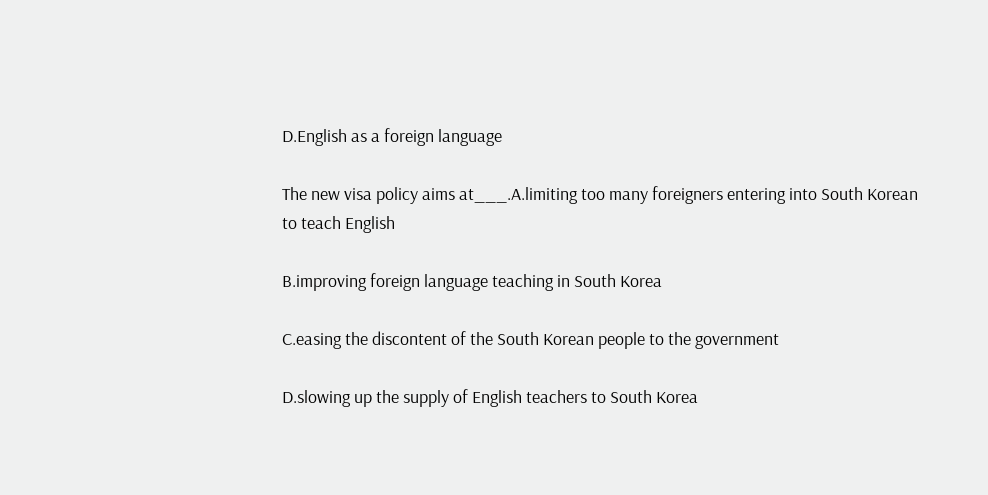D.English as a foreign language

The new visa policy aims at___.A.limiting too many foreigners entering into South Korean to teach English

B.improving foreign language teaching in South Korea

C.easing the discontent of the South Korean people to the government

D.slowing up the supply of English teachers to South Korea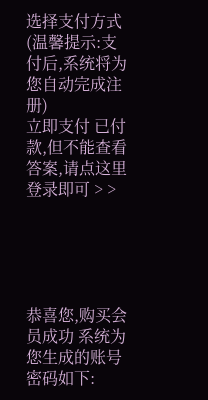选择支付方式 (温馨提示:支付后,系统将为您自动完成注册)
立即支付 已付款,但不能查看答案,请点这里登录即可 > >





恭喜您,购买会员成功 系统为您生成的账号密码如下: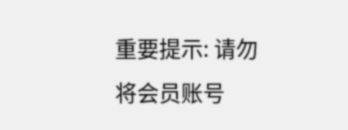重要提示: 请勿将会员账号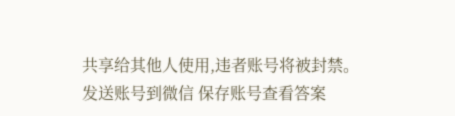共享给其他人使用,违者账号将被封禁。
发送账号到微信 保存账号查看答案